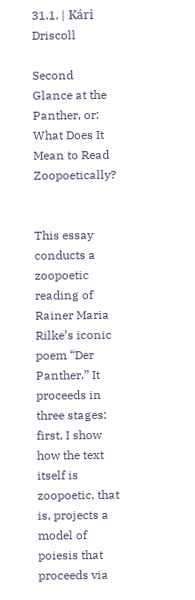31.1. | Kári Driscoll

Second Glance at the Panther, or: What Does It Mean to Read Zoopoetically?


This essay conducts a zoopoetic reading of Rainer Maria Rilke’s iconic poem “Der Panther.” It proceeds in three stages: first, I show how the text itself is zoopoetic, that is, projects a model of poiesis that proceeds via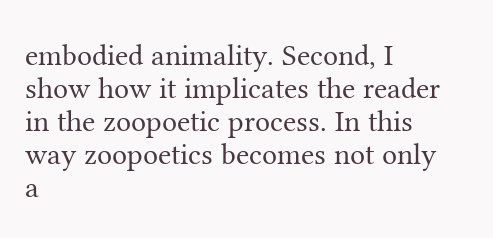embodied animality. Second, I show how it implicates the reader in the zoopoetic process. In this way zoopoetics becomes not only a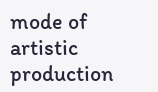mode of artistic production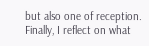but also one of reception. Finally, I reflect on what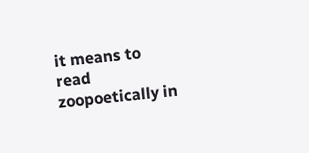it means to read zoopoetically in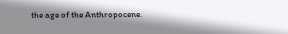the age of the Anthropocene.